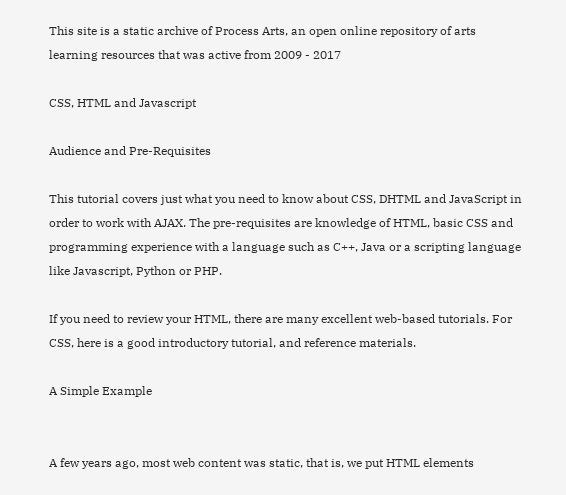This site is a static archive of Process Arts, an open online repository of arts learning resources that was active from 2009 - 2017

CSS, HTML and Javascript

Audience and Pre-Requisites

This tutorial covers just what you need to know about CSS, DHTML and JavaScript in order to work with AJAX. The pre-requisites are knowledge of HTML, basic CSS and programming experience with a language such as C++, Java or a scripting language like Javascript, Python or PHP.

If you need to review your HTML, there are many excellent web-based tutorials. For CSS, here is a good introductory tutorial, and reference materials.

A Simple Example


A few years ago, most web content was static, that is, we put HTML elements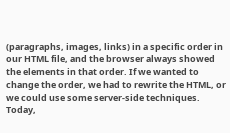(paragraphs, images, links) in a specific order in our HTML file, and the browser always showed the elements in that order. If we wanted to change the order, we had to rewrite the HTML, or we could use some server-side techniques. Today,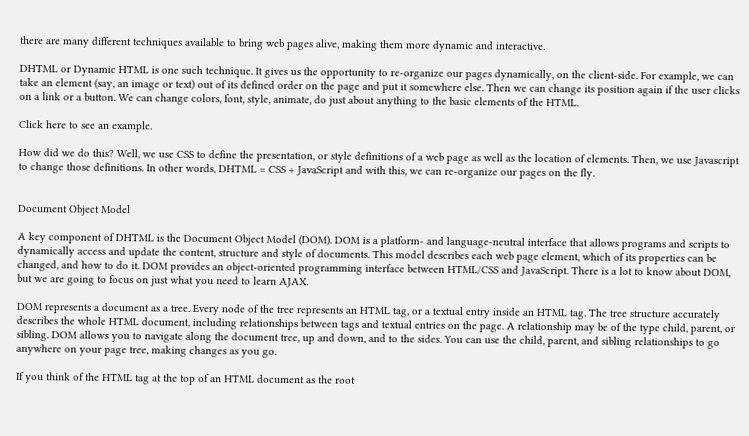there are many different techniques available to bring web pages alive, making them more dynamic and interactive.

DHTML or Dynamic HTML is one such technique. It gives us the opportunity to re-organize our pages dynamically, on the client-side. For example, we can take an element (say, an image or text) out of its defined order on the page and put it somewhere else. Then we can change its position again if the user clicks on a link or a button. We can change colors, font, style, animate, do just about anything to the basic elements of the HTML.

Click here to see an example.

How did we do this? Well, we use CSS to define the presentation, or style definitions of a web page as well as the location of elements. Then, we use Javascript to change those definitions. In other words, DHTML = CSS + JavaScript and with this, we can re-organize our pages on the fly.


Document Object Model

A key component of DHTML is the Document Object Model (DOM). DOM is a platform- and language-neutral interface that allows programs and scripts to dynamically access and update the content, structure and style of documents. This model describes each web page element, which of its properties can be changed, and how to do it. DOM provides an object-oriented programming interface between HTML/CSS and JavaScript. There is a lot to know about DOM, but we are going to focus on just what you need to learn AJAX.

DOM represents a document as a tree. Every node of the tree represents an HTML tag, or a textual entry inside an HTML tag. The tree structure accurately describes the whole HTML document, including relationships between tags and textual entries on the page. A relationship may be of the type child, parent, or sibling. DOM allows you to navigate along the document tree, up and down, and to the sides. You can use the child, parent, and sibling relationships to go anywhere on your page tree, making changes as you go.

If you think of the HTML tag at the top of an HTML document as the root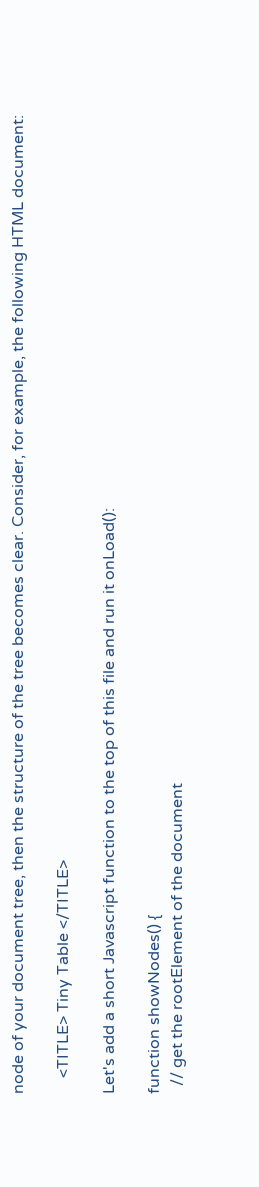node of your document tree, then the structure of the tree becomes clear. Consider, for example, the following HTML document:

    <TITLE> Tiny Table </TITLE>

Let's add a short Javascript function to the top of this file and run it onLoad():

function showNodes() {
  // get the rootElement of the document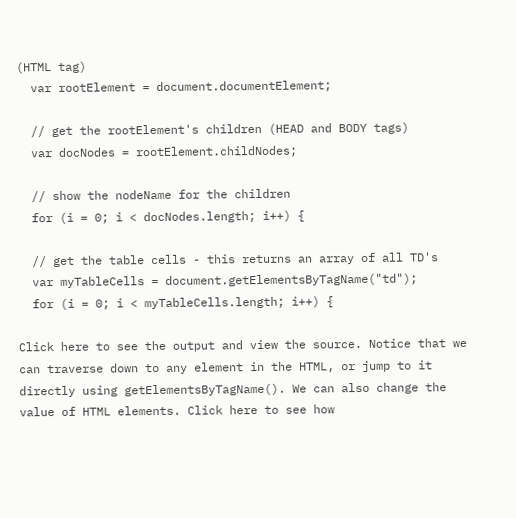(HTML tag)
  var rootElement = document.documentElement;

  // get the rootElement's children (HEAD and BODY tags)
  var docNodes = rootElement.childNodes;

  // show the nodeName for the children
  for (i = 0; i < docNodes.length; i++) {

  // get the table cells - this returns an array of all TD's
  var myTableCells = document.getElementsByTagName("td");
  for (i = 0; i < myTableCells.length; i++) {

Click here to see the output and view the source. Notice that we can traverse down to any element in the HTML, or jump to it directly using getElementsByTagName(). We can also change the value of HTML elements. Click here to see how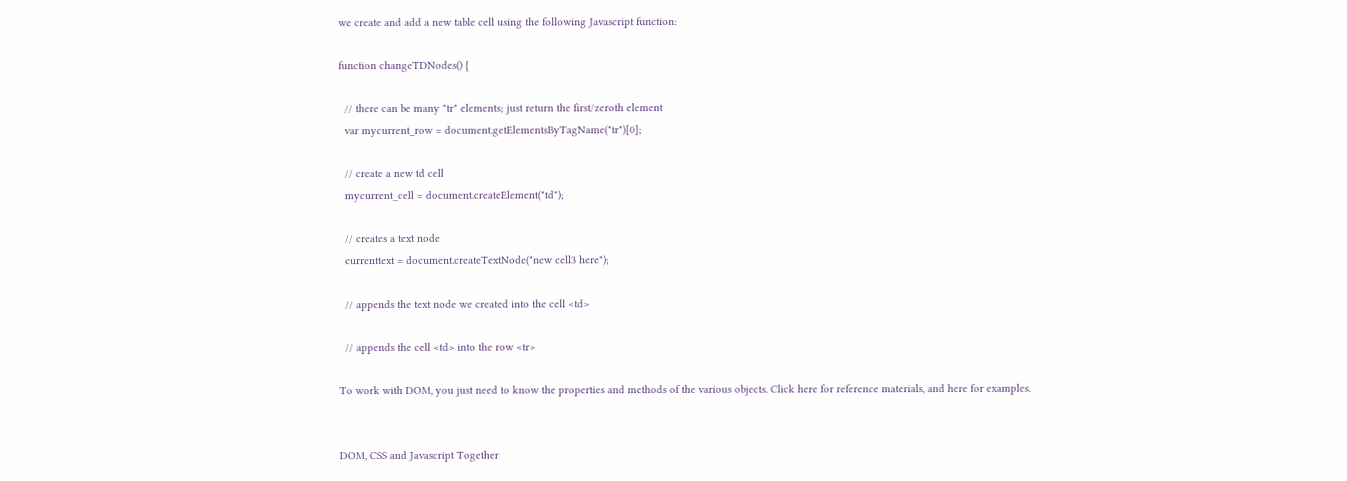we create and add a new table cell using the following Javascript function:

function changeTDNodes() {

  // there can be many "tr" elements; just return the first/zeroth element
  var mycurrent_row = document.getElementsByTagName("tr")[0];

  // create a new td cell
  mycurrent_cell = document.createElement("td");

  // creates a text node
  currenttext = document.createTextNode("new cell3 here");

  // appends the text node we created into the cell <td>

  // appends the cell <td> into the row <tr>

To work with DOM, you just need to know the properties and methods of the various objects. Click here for reference materials, and here for examples.


DOM, CSS and Javascript Together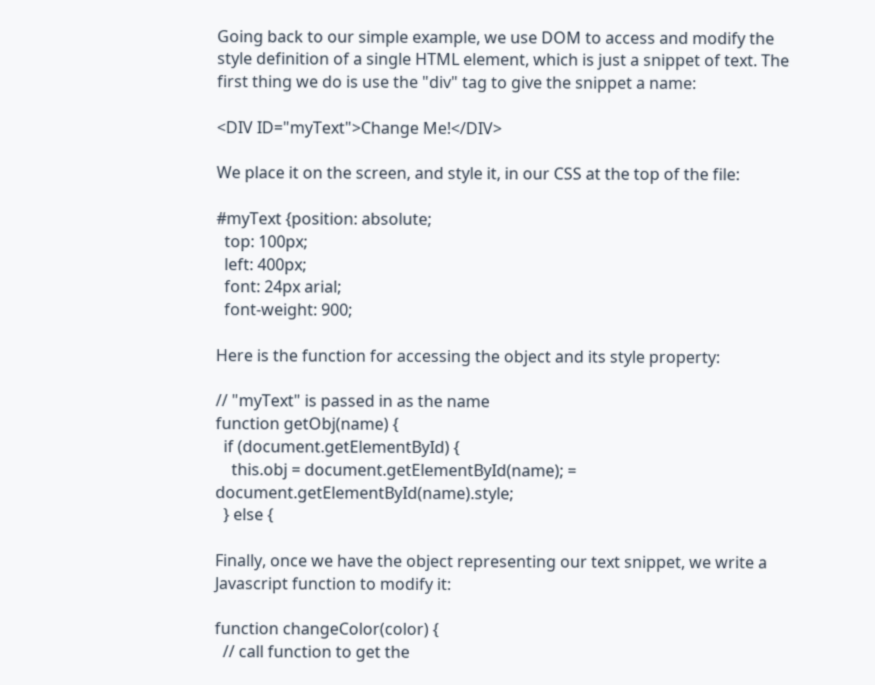Going back to our simple example, we use DOM to access and modify the style definition of a single HTML element, which is just a snippet of text. The first thing we do is use the "div" tag to give the snippet a name:

<DIV ID="myText">Change Me!</DIV>

We place it on the screen, and style it, in our CSS at the top of the file:

#myText {position: absolute;
  top: 100px;
  left: 400px;
  font: 24px arial;
  font-weight: 900;

Here is the function for accessing the object and its style property:

// "myText" is passed in as the name
function getObj(name) {
  if (document.getElementById) {
    this.obj = document.getElementById(name); = document.getElementById(name).style;
  } else {

Finally, once we have the object representing our text snippet, we write a Javascript function to modify it:

function changeColor(color) {
  // call function to get the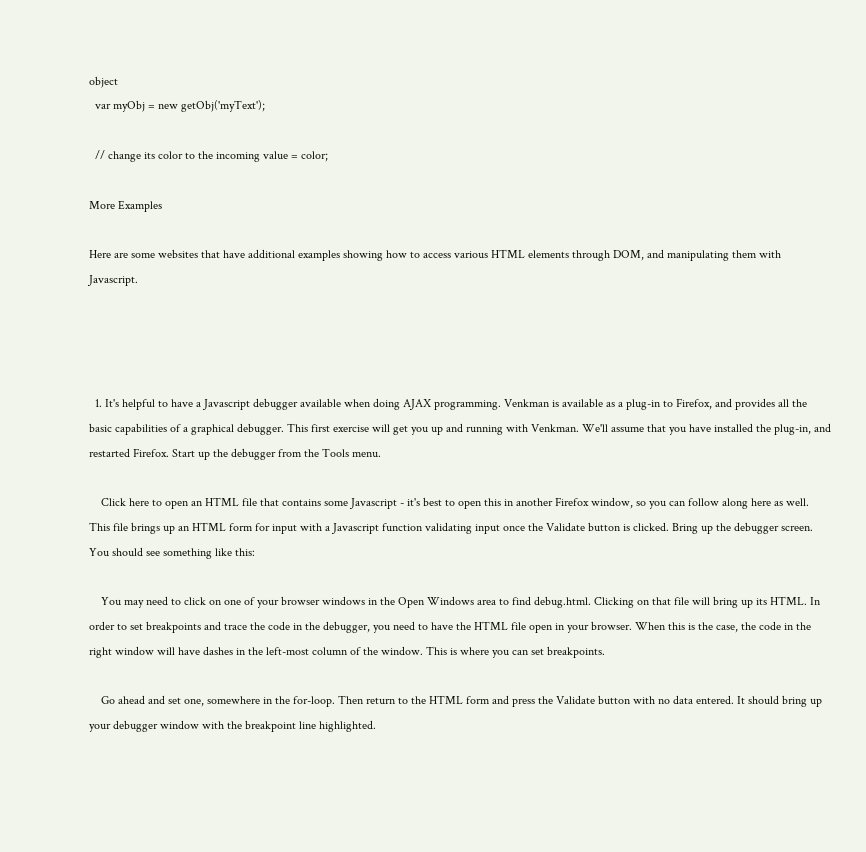object
  var myObj = new getObj('myText');

  // change its color to the incoming value = color;

More Examples

Here are some websites that have additional examples showing how to access various HTML elements through DOM, and manipulating them with Javascript.




  1. It's helpful to have a Javascript debugger available when doing AJAX programming. Venkman is available as a plug-in to Firefox, and provides all the basic capabilities of a graphical debugger. This first exercise will get you up and running with Venkman. We'll assume that you have installed the plug-in, and restarted Firefox. Start up the debugger from the Tools menu.

    Click here to open an HTML file that contains some Javascript - it's best to open this in another Firefox window, so you can follow along here as well. This file brings up an HTML form for input with a Javascript function validating input once the Validate button is clicked. Bring up the debugger screen. You should see something like this:

    You may need to click on one of your browser windows in the Open Windows area to find debug.html. Clicking on that file will bring up its HTML. In order to set breakpoints and trace the code in the debugger, you need to have the HTML file open in your browser. When this is the case, the code in the right window will have dashes in the left-most column of the window. This is where you can set breakpoints.

    Go ahead and set one, somewhere in the for-loop. Then return to the HTML form and press the Validate button with no data entered. It should bring up your debugger window with the breakpoint line highlighted.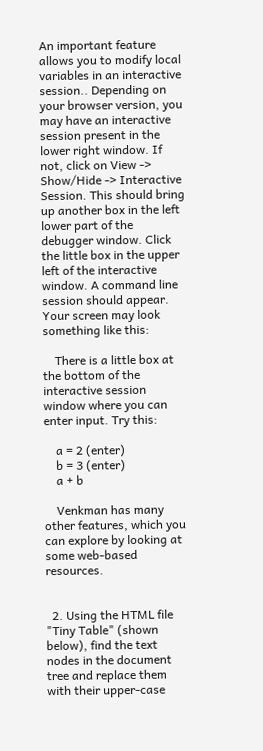An important feature allows you to modify local variables in an interactive session.. Depending on your browser version, you may have an interactive session present in the lower right window. If not, click on View -> Show/Hide -> Interactive Session. This should bring up another box in the left lower part of the debugger window. Click the little box in the upper left of the interactive window. A command line session should appear. Your screen may look something like this:

    There is a little box at the bottom of the interactive session window where you can enter input. Try this:

    a = 2 (enter)
    b = 3 (enter)
    a + b

    Venkman has many other features, which you can explore by looking at some web-based resources.


  2. Using the HTML file "Tiny Table" (shown below), find the text nodes in the document tree and replace them with their upper-case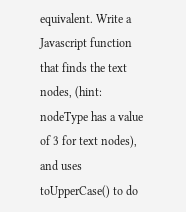equivalent. Write a Javascript function that finds the text nodes, (hint: nodeType has a value of 3 for text nodes), and uses toUpperCase() to do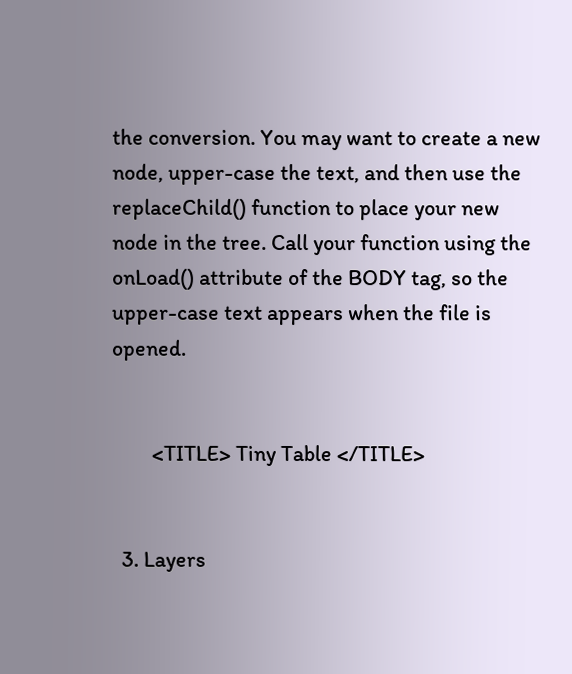the conversion. You may want to create a new node, upper-case the text, and then use the replaceChild() function to place your new node in the tree. Call your function using the onLoad() attribute of the BODY tag, so the upper-case text appears when the file is opened.


        <TITLE> Tiny Table </TITLE>


  3. Layers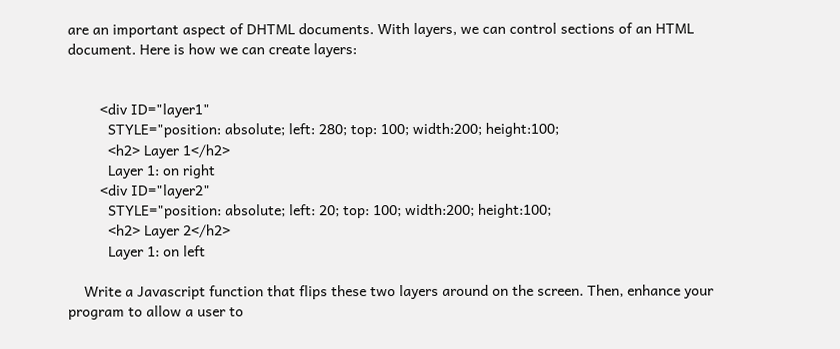are an important aspect of DHTML documents. With layers, we can control sections of an HTML document. Here is how we can create layers:


        <div ID="layer1"
          STYLE="position: absolute; left: 280; top: 100; width:200; height:100;
          <h2> Layer 1</h2>
          Layer 1: on right
        <div ID="layer2"
          STYLE="position: absolute; left: 20; top: 100; width:200; height:100;
          <h2> Layer 2</h2>
          Layer 1: on left

    Write a Javascript function that flips these two layers around on the screen. Then, enhance your program to allow a user to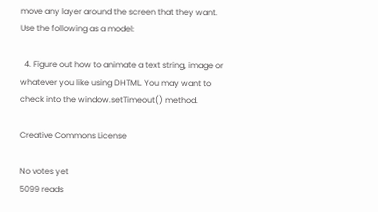move any layer around the screen that they want. Use the following as a model:

  4. Figure out how to animate a text string, image or whatever you like using DHTML. You may want to check into the window.setTimeout() method.

Creative Commons License

No votes yet
5099 reads